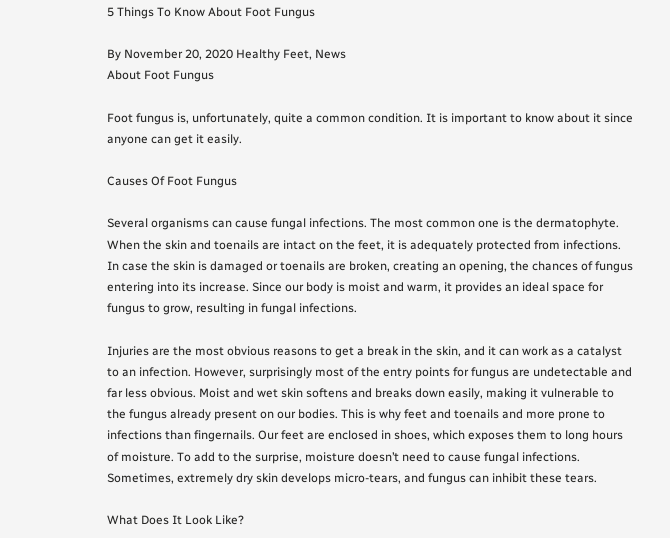5 Things To Know About Foot Fungus

By November 20, 2020 Healthy Feet, News
About Foot Fungus

Foot fungus is, unfortunately, quite a common condition. It is important to know about it since anyone can get it easily.

Causes Of Foot Fungus

Several organisms can cause fungal infections. The most common one is the dermatophyte. When the skin and toenails are intact on the feet, it is adequately protected from infections. In case the skin is damaged or toenails are broken, creating an opening, the chances of fungus entering into its increase. Since our body is moist and warm, it provides an ideal space for fungus to grow, resulting in fungal infections.

Injuries are the most obvious reasons to get a break in the skin, and it can work as a catalyst to an infection. However, surprisingly most of the entry points for fungus are undetectable and far less obvious. Moist and wet skin softens and breaks down easily, making it vulnerable to the fungus already present on our bodies. This is why feet and toenails and more prone to infections than fingernails. Our feet are enclosed in shoes, which exposes them to long hours of moisture. To add to the surprise, moisture doesn’t need to cause fungal infections. Sometimes, extremely dry skin develops micro-tears, and fungus can inhibit these tears.

What Does It Look Like?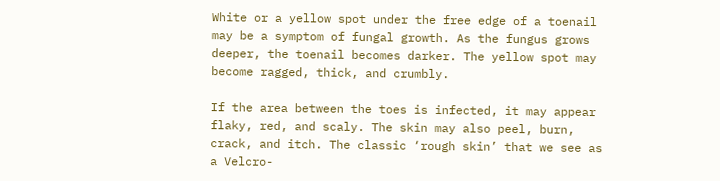White or a yellow spot under the free edge of a toenail may be a symptom of fungal growth. As the fungus grows deeper, the toenail becomes darker. The yellow spot may become ragged, thick, and crumbly.

If the area between the toes is infected, it may appear flaky, red, and scaly. The skin may also peel, burn, crack, and itch. The classic ‘rough skin’ that we see as a Velcro-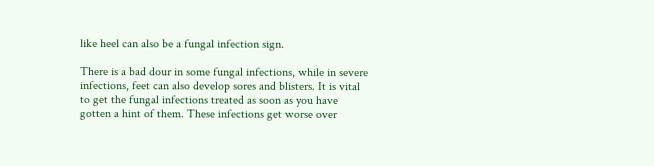like heel can also be a fungal infection sign.

There is a bad dour in some fungal infections, while in severe infections, feet can also develop sores and blisters. It is vital to get the fungal infections treated as soon as you have gotten a hint of them. These infections get worse over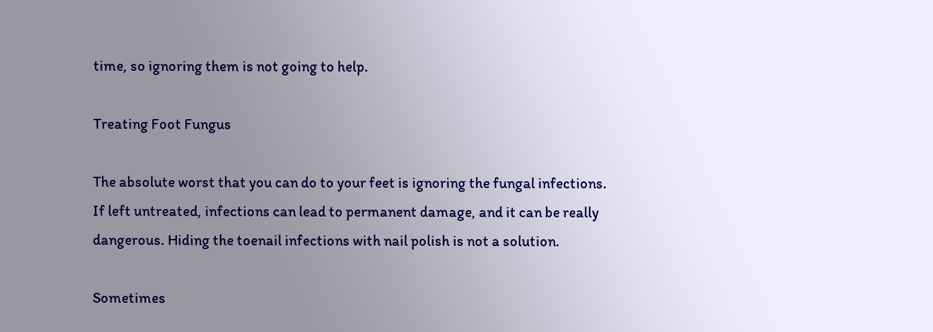time, so ignoring them is not going to help.

Treating Foot Fungus

The absolute worst that you can do to your feet is ignoring the fungal infections. If left untreated, infections can lead to permanent damage, and it can be really dangerous. Hiding the toenail infections with nail polish is not a solution.

Sometimes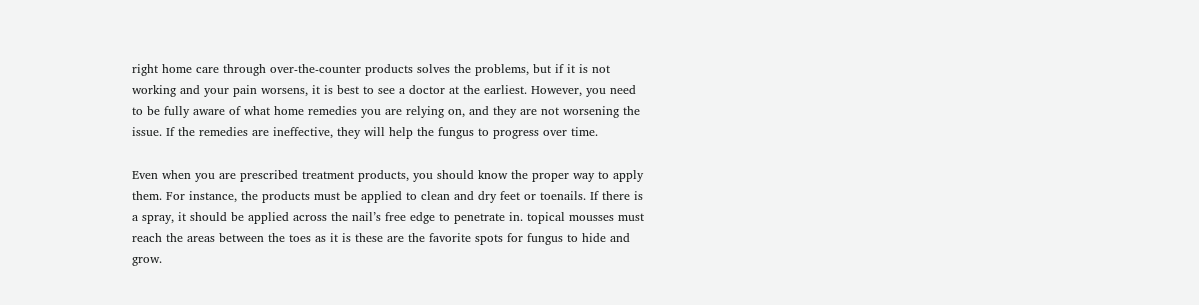right home care through over-the-counter products solves the problems, but if it is not working and your pain worsens, it is best to see a doctor at the earliest. However, you need to be fully aware of what home remedies you are relying on, and they are not worsening the issue. If the remedies are ineffective, they will help the fungus to progress over time.

Even when you are prescribed treatment products, you should know the proper way to apply them. For instance, the products must be applied to clean and dry feet or toenails. If there is a spray, it should be applied across the nail’s free edge to penetrate in. topical mousses must reach the areas between the toes as it is these are the favorite spots for fungus to hide and grow.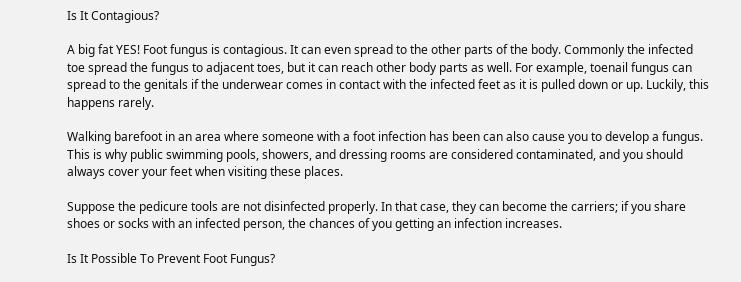Is It Contagious?

A big fat YES! Foot fungus is contagious. It can even spread to the other parts of the body. Commonly the infected toe spread the fungus to adjacent toes, but it can reach other body parts as well. For example, toenail fungus can spread to the genitals if the underwear comes in contact with the infected feet as it is pulled down or up. Luckily, this happens rarely.

Walking barefoot in an area where someone with a foot infection has been can also cause you to develop a fungus. This is why public swimming pools, showers, and dressing rooms are considered contaminated, and you should always cover your feet when visiting these places.

Suppose the pedicure tools are not disinfected properly. In that case, they can become the carriers; if you share shoes or socks with an infected person, the chances of you getting an infection increases.

Is It Possible To Prevent Foot Fungus?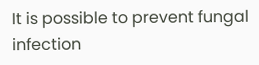It is possible to prevent fungal infection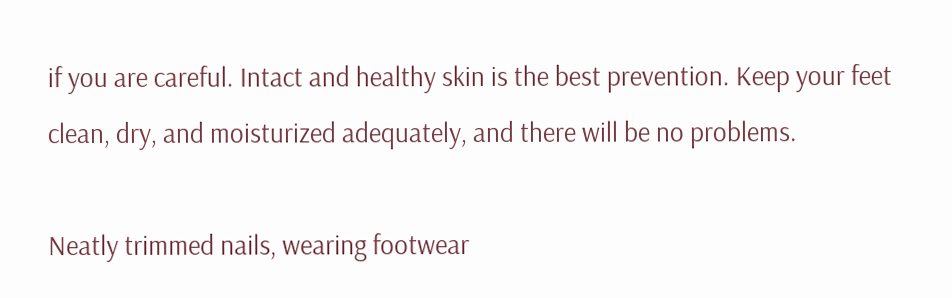if you are careful. Intact and healthy skin is the best prevention. Keep your feet clean, dry, and moisturized adequately, and there will be no problems.

Neatly trimmed nails, wearing footwear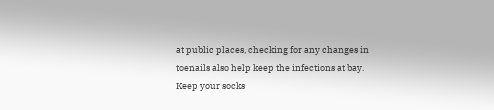at public places, checking for any changes in toenails also help keep the infections at bay. Keep your socks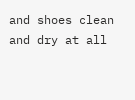and shoes clean and dry at all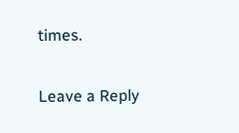times.

Leave a Reply